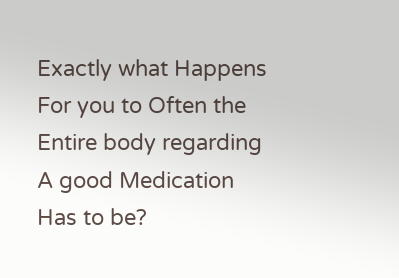Exactly what Happens For you to Often the Entire body regarding A good Medication Has to be?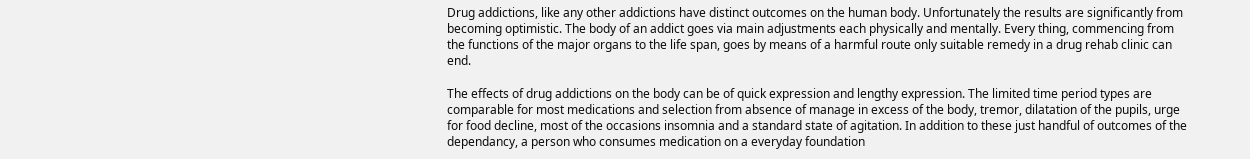Drug addictions, like any other addictions have distinct outcomes on the human body. Unfortunately the results are significantly from becoming optimistic. The body of an addict goes via main adjustments each physically and mentally. Every thing, commencing from the functions of the major organs to the life span, goes by means of a harmful route only suitable remedy in a drug rehab clinic can end.

The effects of drug addictions on the body can be of quick expression and lengthy expression. The limited time period types are comparable for most medications and selection from absence of manage in excess of the body, tremor, dilatation of the pupils, urge for food decline, most of the occasions insomnia and a standard state of agitation. In addition to these just handful of outcomes of the dependancy, a person who consumes medication on a everyday foundation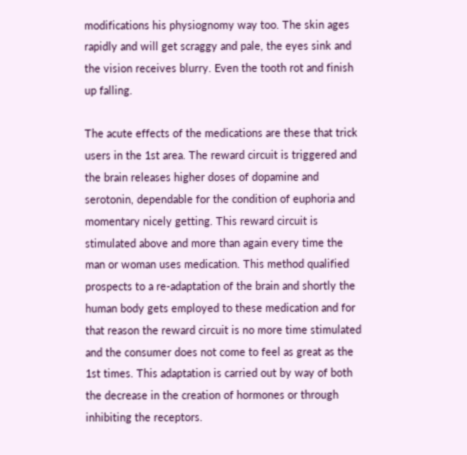modifications his physiognomy way too. The skin ages rapidly and will get scraggy and pale, the eyes sink and the vision receives blurry. Even the tooth rot and finish up falling.

The acute effects of the medications are these that trick users in the 1st area. The reward circuit is triggered and the brain releases higher doses of dopamine and serotonin, dependable for the condition of euphoria and momentary nicely getting. This reward circuit is stimulated above and more than again every time the man or woman uses medication. This method qualified prospects to a re-adaptation of the brain and shortly the human body gets employed to these medication and for that reason the reward circuit is no more time stimulated and the consumer does not come to feel as great as the 1st times. This adaptation is carried out by way of both the decrease in the creation of hormones or through inhibiting the receptors.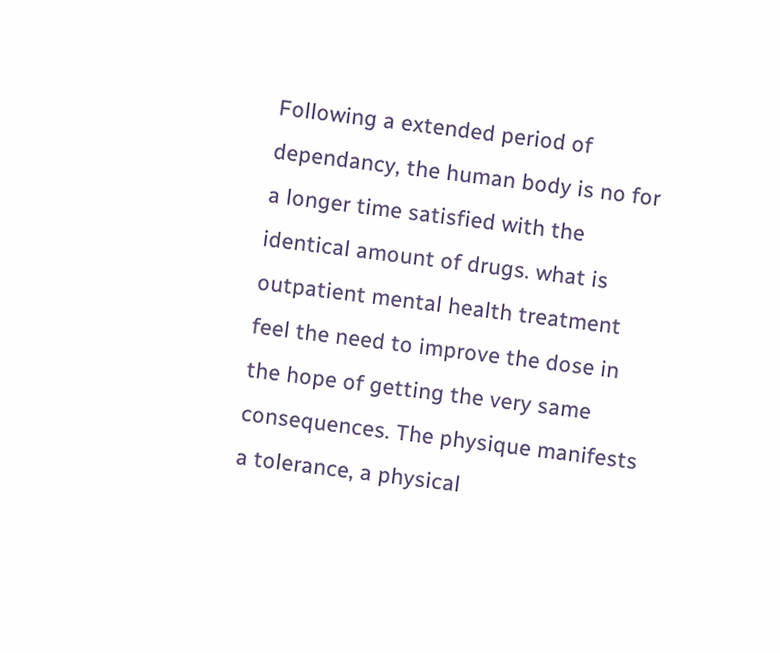Following a extended period of dependancy, the human body is no for a longer time satisfied with the identical amount of drugs. what is outpatient mental health treatment feel the need to improve the dose in the hope of getting the very same consequences. The physique manifests a tolerance, a physical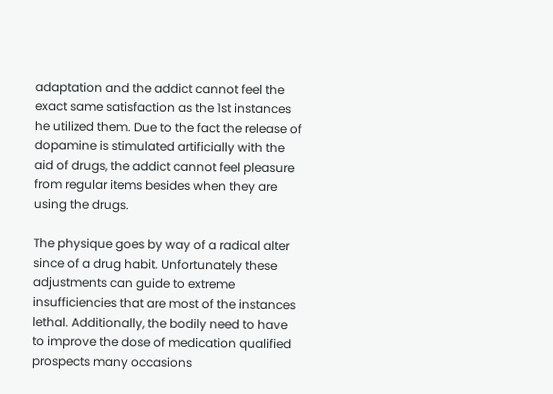adaptation and the addict cannot feel the exact same satisfaction as the 1st instances he utilized them. Due to the fact the release of dopamine is stimulated artificially with the aid of drugs, the addict cannot feel pleasure from regular items besides when they are using the drugs.

The physique goes by way of a radical alter since of a drug habit. Unfortunately these adjustments can guide to extreme insufficiencies that are most of the instances lethal. Additionally, the bodily need to have to improve the dose of medication qualified prospects many occasions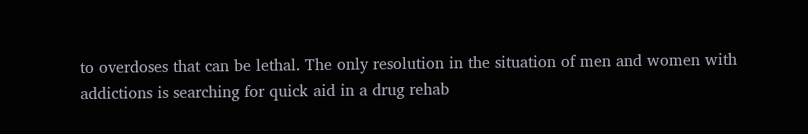to overdoses that can be lethal. The only resolution in the situation of men and women with addictions is searching for quick aid in a drug rehab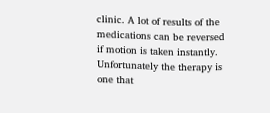clinic. A lot of results of the medications can be reversed if motion is taken instantly. Unfortunately the therapy is one that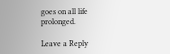goes on all life prolonged.

Leave a Reply